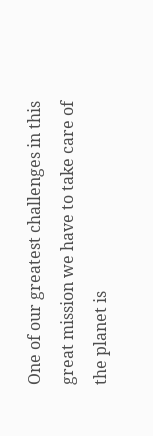One of our greatest challenges in this great mission we have to take care of the planet is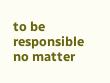to be responsible no matter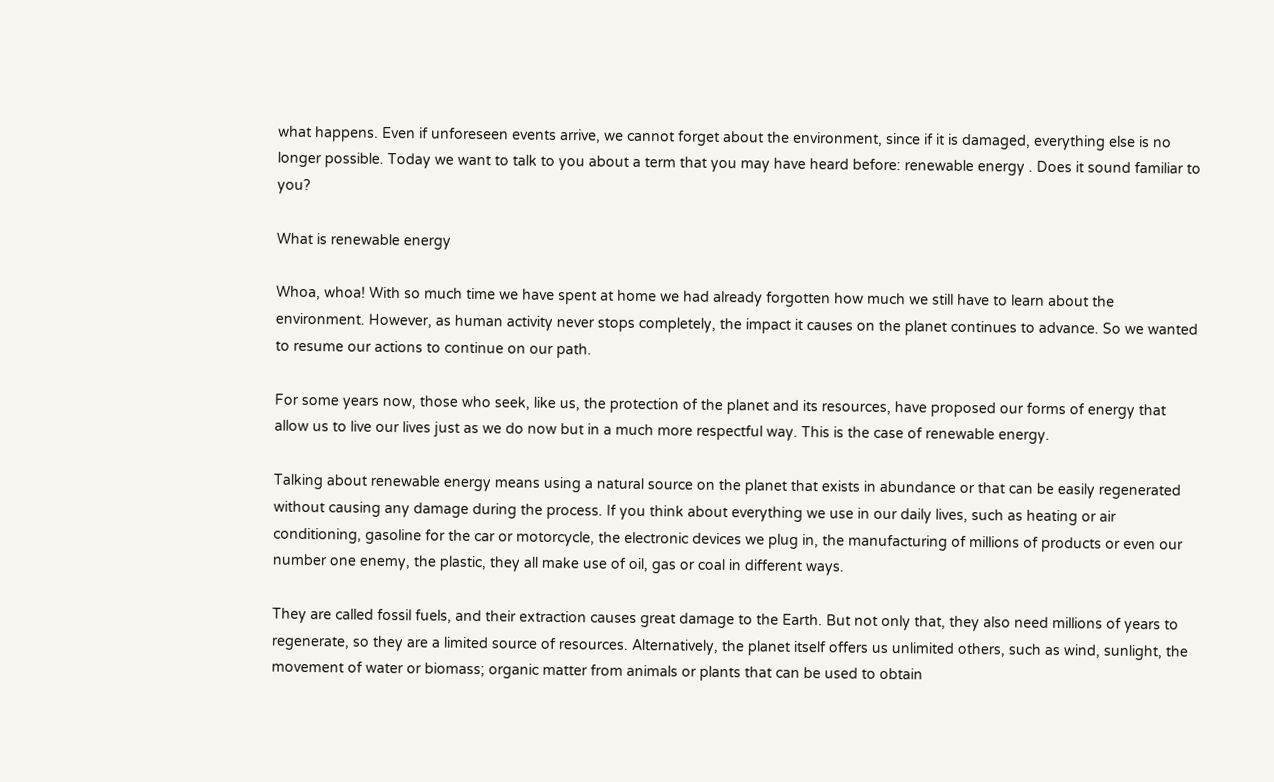what happens. Even if unforeseen events arrive, we cannot forget about the environment, since if it is damaged, everything else is no longer possible. Today we want to talk to you about a term that you may have heard before: renewable energy . Does it sound familiar to you?

What is renewable energy

Whoa, whoa! With so much time we have spent at home we had already forgotten how much we still have to learn about the environment. However, as human activity never stops completely, the impact it causes on the planet continues to advance. So we wanted to resume our actions to continue on our path.

For some years now, those who seek, like us, the protection of the planet and its resources, have proposed our forms of energy that allow us to live our lives just as we do now but in a much more respectful way. This is the case of renewable energy.

Talking about renewable energy means using a natural source on the planet that exists in abundance or that can be easily regenerated without causing any damage during the process. If you think about everything we use in our daily lives, such as heating or air conditioning, gasoline for the car or motorcycle, the electronic devices we plug in, the manufacturing of millions of products or even our number one enemy, the plastic, they all make use of oil, gas or coal in different ways.

They are called fossil fuels, and their extraction causes great damage to the Earth. But not only that, they also need millions of years to regenerate, so they are a limited source of resources. Alternatively, the planet itself offers us unlimited others, such as wind, sunlight, the movement of water or biomass; organic matter from animals or plants that can be used to obtain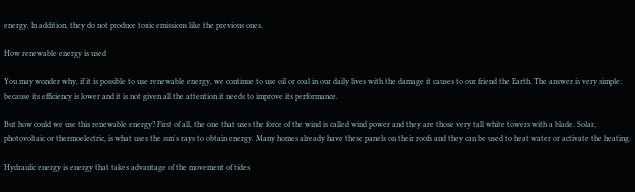energy. In addition, they do not produce toxic emissions like the previous ones.

How renewable energy is used

You may wonder why, if it is possible to use renewable energy, we continue to use oil or coal in our daily lives with the damage it causes to our friend the Earth. The answer is very simple: because its efficiency is lower and it is not given all the attention it needs to improve its performance.

But how could we use this renewable energy? First of all, the one that uses the force of the wind is called wind power and they are those very tall white towers with a blade. Solar, photovoltaic or thermoelectric, is what uses the sun's rays to obtain energy. Many homes already have these panels on their roofs and they can be used to heat water or activate the heating.

Hydraulic energy is energy that takes advantage of the movement of tides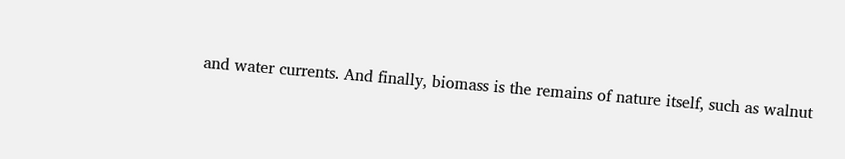and water currents. And finally, biomass is the remains of nature itself, such as walnut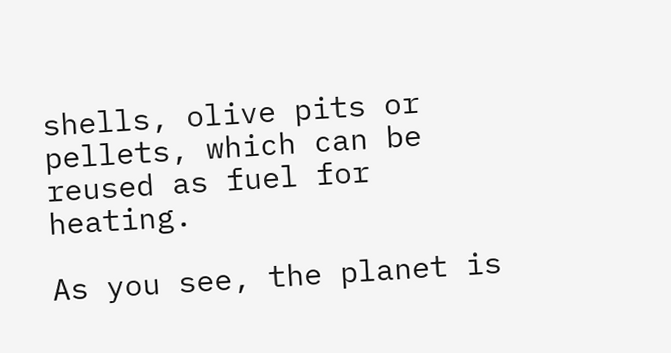shells, olive pits or pellets, which can be reused as fuel for heating.

As you see, the planet is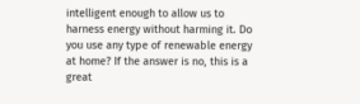intelligent enough to allow us to harness energy without harming it. Do you use any type of renewable energy at home? If the answer is no, this is a great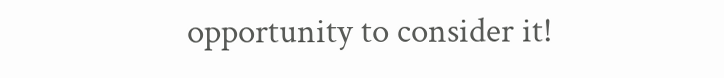opportunity to consider it!